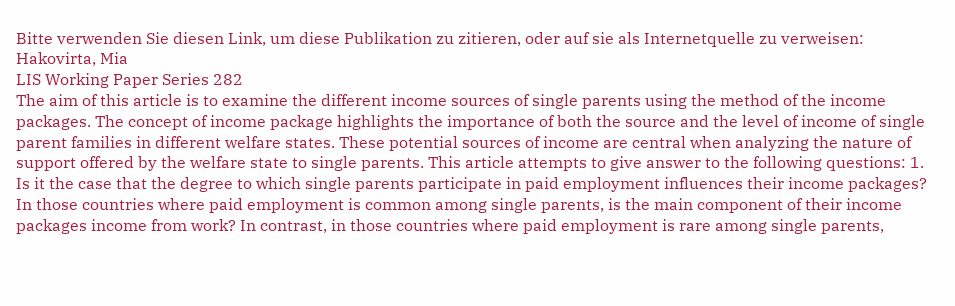Bitte verwenden Sie diesen Link, um diese Publikation zu zitieren, oder auf sie als Internetquelle zu verweisen:
Hakovirta, Mia
LIS Working Paper Series 282
The aim of this article is to examine the different income sources of single parents using the method of the income packages. The concept of income package highlights the importance of both the source and the level of income of single parent families in different welfare states. These potential sources of income are central when analyzing the nature of support offered by the welfare state to single parents. This article attempts to give answer to the following questions: 1. Is it the case that the degree to which single parents participate in paid employment influences their income packages? In those countries where paid employment is common among single parents, is the main component of their income packages income from work? In contrast, in those countries where paid employment is rare among single parents,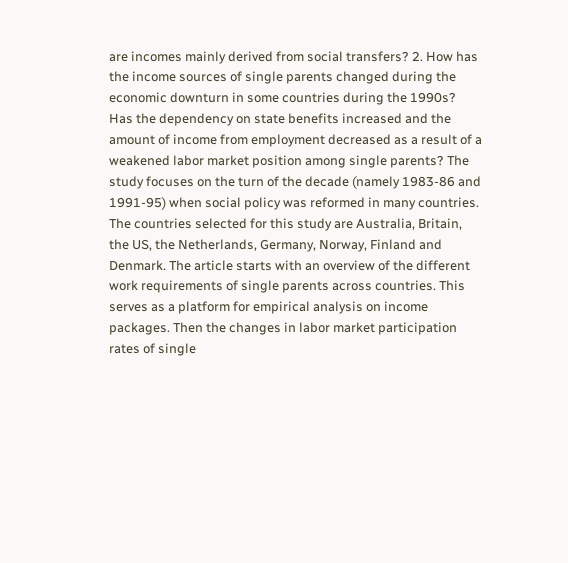are incomes mainly derived from social transfers? 2. How has the income sources of single parents changed during the economic downturn in some countries during the 1990s? Has the dependency on state benefits increased and the amount of income from employment decreased as a result of a weakened labor market position among single parents? The study focuses on the turn of the decade (namely 1983-86 and 1991-95) when social policy was reformed in many countries. The countries selected for this study are Australia, Britain, the US, the Netherlands, Germany, Norway, Finland and Denmark. The article starts with an overview of the different work requirements of single parents across countries. This serves as a platform for empirical analysis on income packages. Then the changes in labor market participation rates of single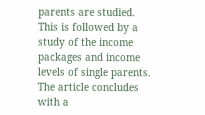parents are studied. This is followed by a study of the income packages and income levels of single parents. The article concludes with a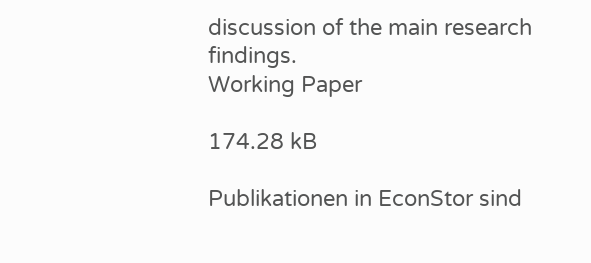discussion of the main research findings.
Working Paper

174.28 kB

Publikationen in EconStor sind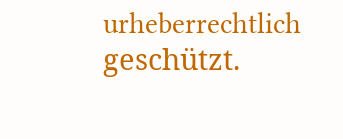urheberrechtlich geschützt.